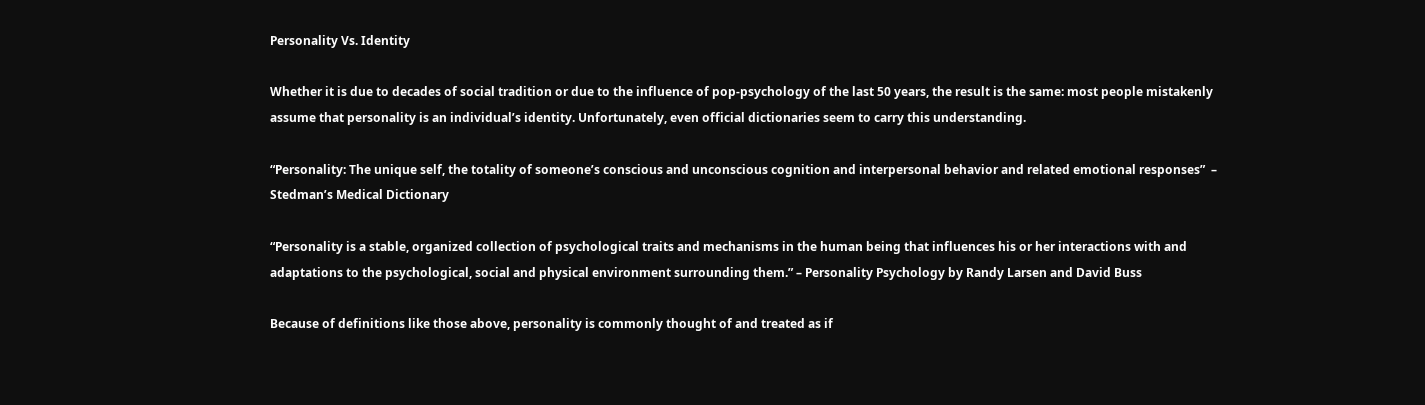Personality Vs. Identity

Whether it is due to decades of social tradition or due to the influence of pop-psychology of the last 50 years, the result is the same: most people mistakenly assume that personality is an individual’s identity. Unfortunately, even official dictionaries seem to carry this understanding.

“Personality: The unique self, the totality of someone’s conscious and unconscious cognition and interpersonal behavior and related emotional responses”  – Stedman’s Medical Dictionary

“Personality is a stable, organized collection of psychological traits and mechanisms in the human being that influences his or her interactions with and adaptations to the psychological, social and physical environment surrounding them.” – Personality Psychology by Randy Larsen and David Buss

Because of definitions like those above, personality is commonly thought of and treated as if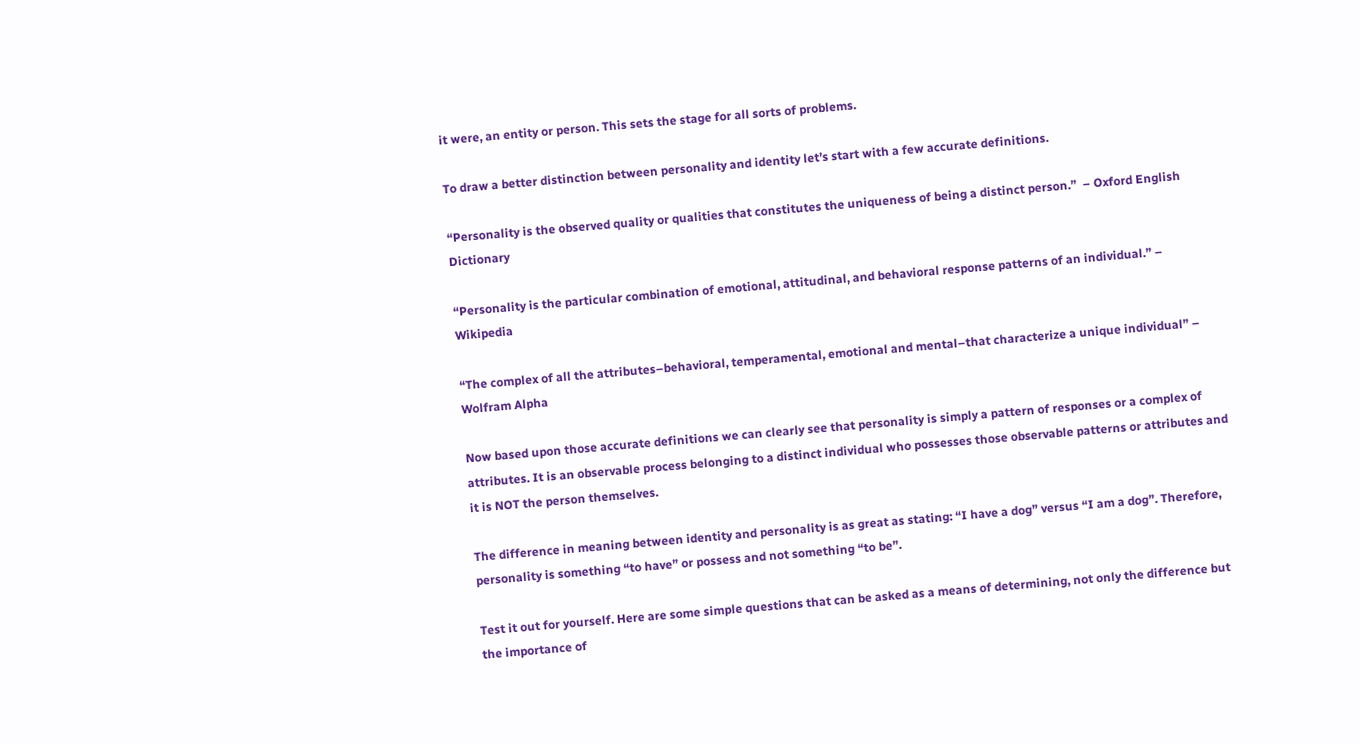it were, an entity or person. This sets the stage for all sorts of problems.

To draw a better distinction between personality and identity let’s start with a few accurate definitions.

“Personality is the observed quality or qualities that constitutes the uniqueness of being a distinct person.”  – Oxford English Dictionary

“Personality is the particular combination of emotional, attitudinal, and behavioral response patterns of an individual.” – Wikipedia

“The complex of all the attributes–behavioral, temperamental, emotional and mental–that characterize a unique individual” – Wolfram Alpha

Now based upon those accurate definitions we can clearly see that personality is simply a pattern of responses or a complex of attributes. It is an observable process belonging to a distinct individual who possesses those observable patterns or attributes and it is NOT the person themselves.

The difference in meaning between identity and personality is as great as stating: “I have a dog” versus “I am a dog”. Therefore, personality is something “to have” or possess and not something “to be”.

Test it out for yourself. Here are some simple questions that can be asked as a means of determining, not only the difference but the importance of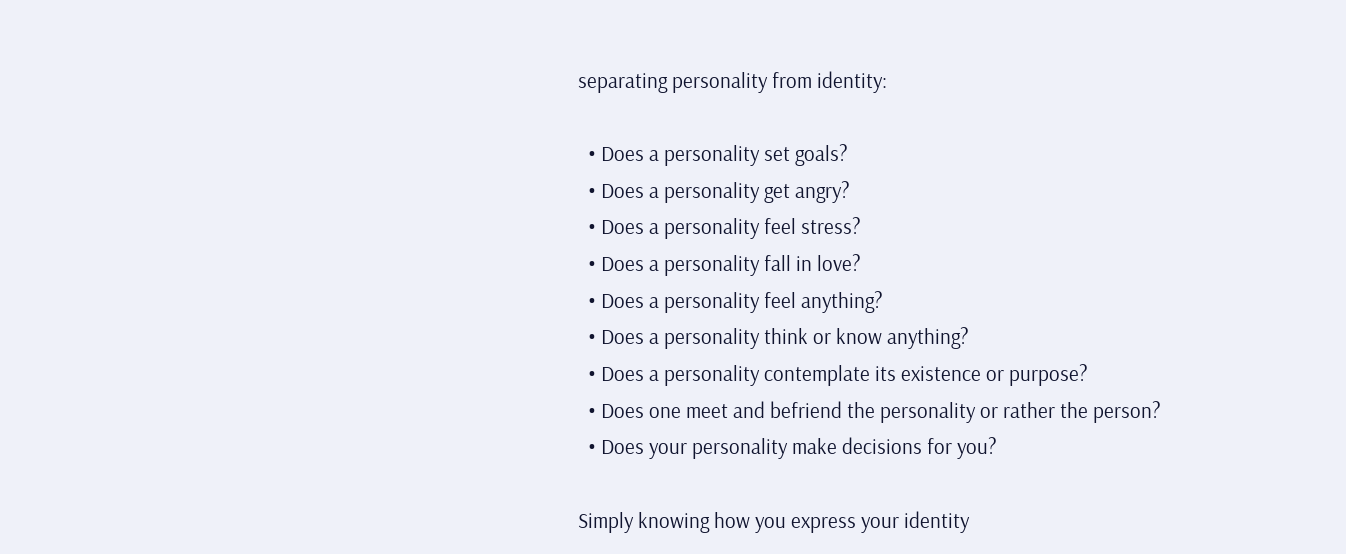separating personality from identity:

  • Does a personality set goals?
  • Does a personality get angry?
  • Does a personality feel stress?
  • Does a personality fall in love?
  • Does a personality feel anything?
  • Does a personality think or know anything?
  • Does a personality contemplate its existence or purpose?
  • Does one meet and befriend the personality or rather the person?
  • Does your personality make decisions for you?

Simply knowing how you express your identity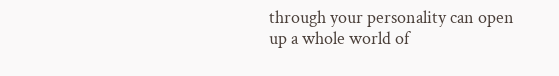through your personality can open up a whole world of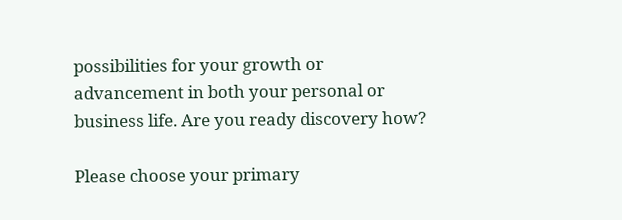possibilities for your growth or advancement in both your personal or business life. Are you ready discovery how?

Please choose your primary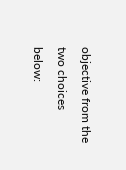objective from the two choices below: